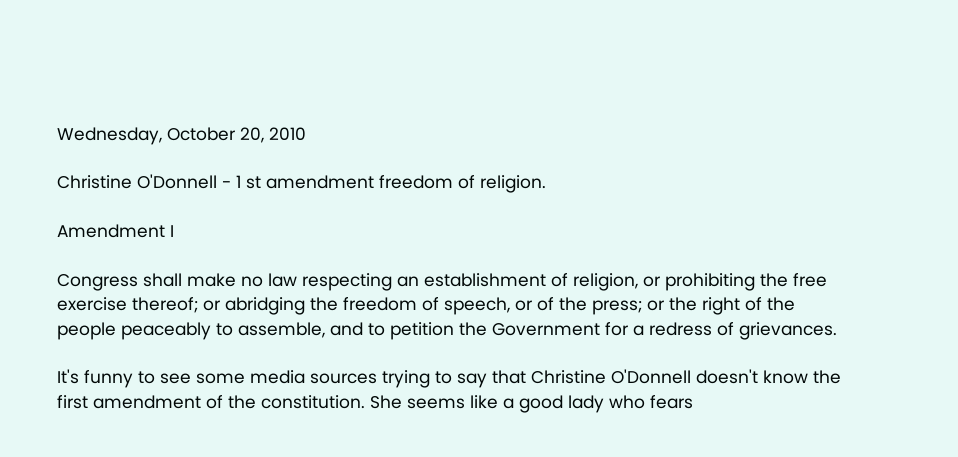Wednesday, October 20, 2010

Christine O'Donnell - 1 st amendment freedom of religion.

Amendment I

Congress shall make no law respecting an establishment of religion, or prohibiting the free exercise thereof; or abridging the freedom of speech, or of the press; or the right of the people peaceably to assemble, and to petition the Government for a redress of grievances.

It's funny to see some media sources trying to say that Christine O'Donnell doesn't know the first amendment of the constitution. She seems like a good lady who fears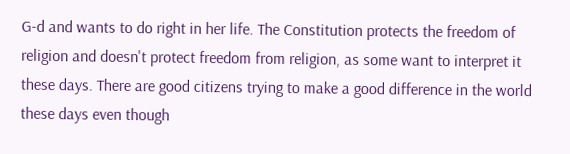G-d and wants to do right in her life. The Constitution protects the freedom of religion and doesn't protect freedom from religion, as some want to interpret it these days. There are good citizens trying to make a good difference in the world these days even though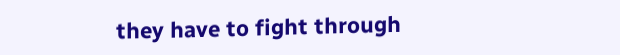they have to fight through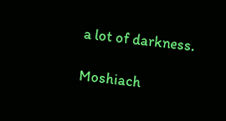a lot of darkness.

Moshiach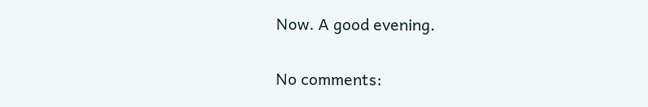Now. A good evening.

No comments: